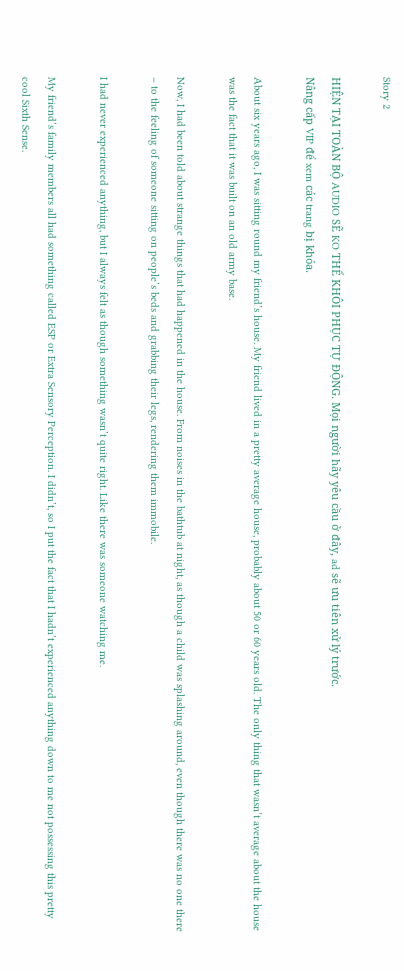Story 2

HIỆN TẠI TOÀN BỘ AUDIO SẼ KO THỂ KHÔI PHỤC TỰ ĐỘNG. Mọi người hãy yêu cầu ở đây, ad sẽ ưu tiên xử lý trước.
Nâng cấp VIP để xem các trang bị khóa.

About six years ago, I was sitting round my friend’s house. My friend lived in a pretty average house, probably about 50 or 60 years old. The only thing that wasn’t average about the house was the fact that it was built on an old army base.

Now, I had been told about strange things that had happened in the house. From noises in the bathtub at night, as though a child was splashing around, even though there was no one there – to the feeling of someone sitting on people’s beds and grabbing their legs, rendering them immobile.

I had never experienced anything, but I always felt as though something wasn’t quite right. Like there was someone watching me.

My friend’s family members all had something called ESP or Extra Sensory Perception. I didn’t, so I put the fact that I hadn’t experienced anything down to me not possessing this pretty cool Sixth Sense.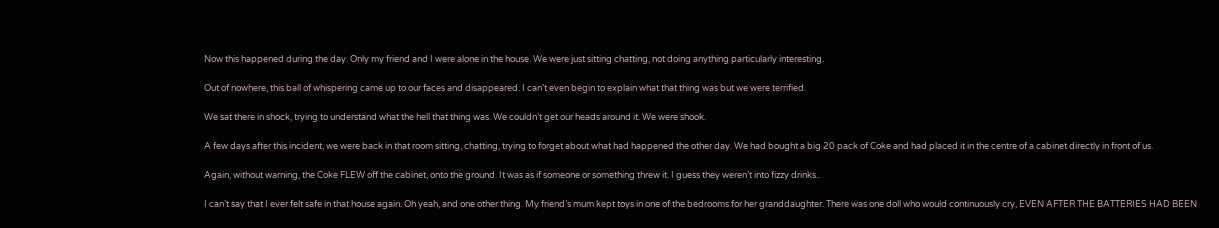Now this happened during the day. Only my friend and I were alone in the house. We were just sitting chatting, not doing anything particularly interesting.

Out of nowhere, this ball of whispering came up to our faces and disappeared. I can’t even begin to explain what that thing was but we were terrified.

We sat there in shock, trying to understand what the hell that thing was. We couldn’t get our heads around it. We were shook.

A few days after this incident, we were back in that room sitting, chatting, trying to forget about what had happened the other day. We had bought a big 20 pack of Coke and had placed it in the centre of a cabinet directly in front of us.

Again, without warning, the Coke FLEW off the cabinet, onto the ground. It was as if someone or something threw it. I guess they weren’t into fizzy drinks..

I can’t say that I ever felt safe in that house again. Oh yeah, and one other thing. My friend’s mum kept toys in one of the bedrooms for her granddaughter. There was one doll who would continuously cry, EVEN AFTER THE BATTERIES HAD BEEN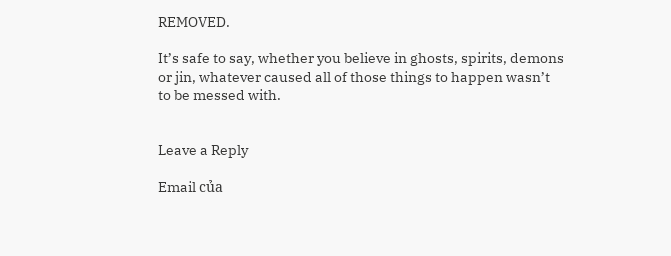REMOVED.

It’s safe to say, whether you believe in ghosts, spirits, demons or jin, whatever caused all of those things to happen wasn’t to be messed with.


Leave a Reply

Email của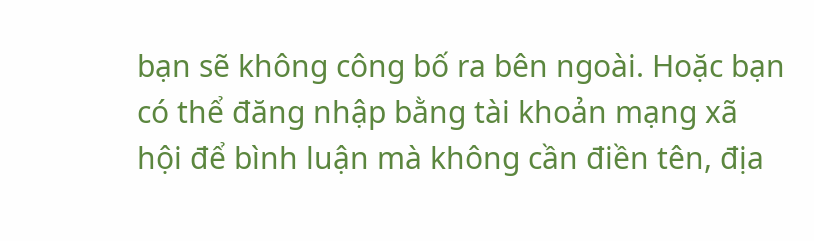bạn sẽ không công bố ra bên ngoài. Hoặc bạn có thể đăng nhập bằng tài khoản mạng xã hội để bình luận mà không cần điền tên, địa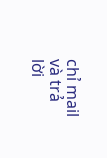chỉ mail và trả lời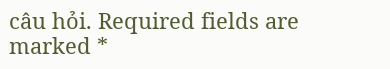câu hỏi. Required fields are marked *